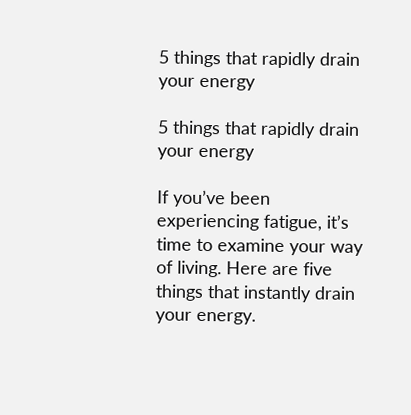5 things that rapidly drain your energy

5 things that rapidly drain your energy

If you’ve been experiencing fatigue, it’s time to examine your way of living. Here are five things that instantly drain your energy.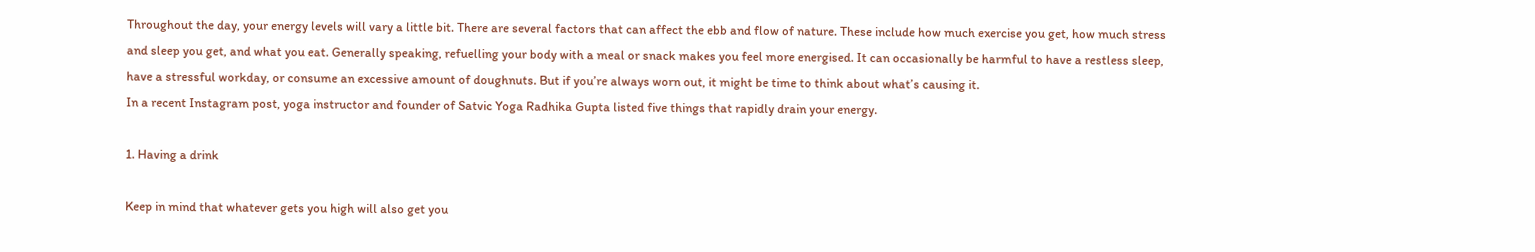Throughout the day, your energy levels will vary a little bit. There are several factors that can affect the ebb and flow of nature. These include how much exercise you get, how much stress and sleep you get, and what you eat. Generally speaking, refuelling your body with a meal or snack makes you feel more energised. It can occasionally be harmful to have a restless sleep, have a stressful workday, or consume an excessive amount of doughnuts. But if you’re always worn out, it might be time to think about what’s causing it.
In a recent Instagram post, yoga instructor and founder of Satvic Yoga Radhika Gupta listed five things that rapidly drain your energy.

1. Having a drink

Keep in mind that whatever gets you high will also get you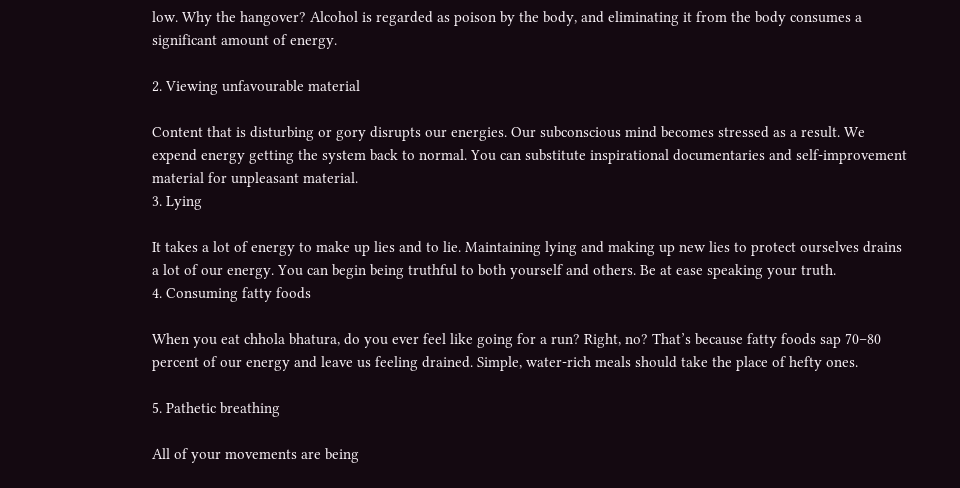low. Why the hangover? Alcohol is regarded as poison by the body, and eliminating it from the body consumes a significant amount of energy.

2. Viewing unfavourable material

Content that is disturbing or gory disrupts our energies. Our subconscious mind becomes stressed as a result. We expend energy getting the system back to normal. You can substitute inspirational documentaries and self-improvement material for unpleasant material.
3. Lying

It takes a lot of energy to make up lies and to lie. Maintaining lying and making up new lies to protect ourselves drains a lot of our energy. You can begin being truthful to both yourself and others. Be at ease speaking your truth.
4. Consuming fatty foods

When you eat chhola bhatura, do you ever feel like going for a run? Right, no? That’s because fatty foods sap 70–80 percent of our energy and leave us feeling drained. Simple, water-rich meals should take the place of hefty ones.

5. Pathetic breathing

All of your movements are being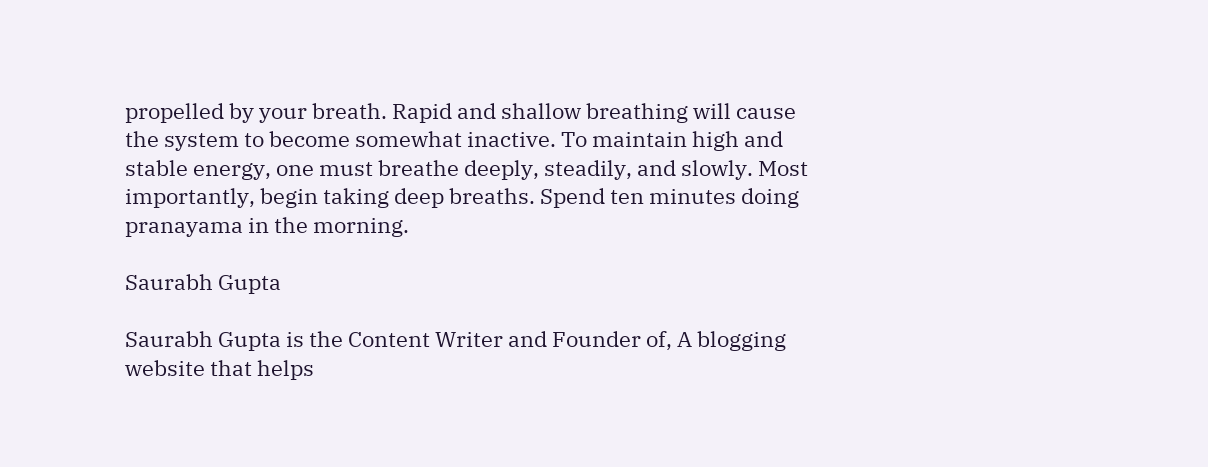propelled by your breath. Rapid and shallow breathing will cause the system to become somewhat inactive. To maintain high and stable energy, one must breathe deeply, steadily, and slowly. Most importantly, begin taking deep breaths. Spend ten minutes doing pranayama in the morning.

Saurabh Gupta

Saurabh Gupta is the Content Writer and Founder of, A blogging website that helps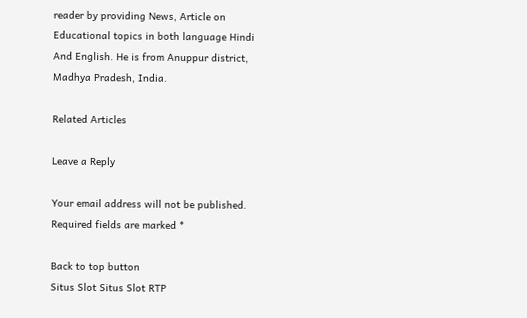reader by providing News, Article on Educational topics in both language Hindi And English. He is from Anuppur district, Madhya Pradesh, India.

Related Articles

Leave a Reply

Your email address will not be published. Required fields are marked *

Back to top button
Situs Slot Situs Slot RTP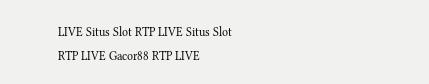LIVE Situs Slot RTP LIVE Situs Slot RTP LIVE Gacor88 RTP LIVE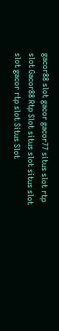gacor88 slot gacor gacor77 situs slot rtp slot Gacor88 Rtp Slot situs slot situs slot slot gacor rtp slot Situs Slot